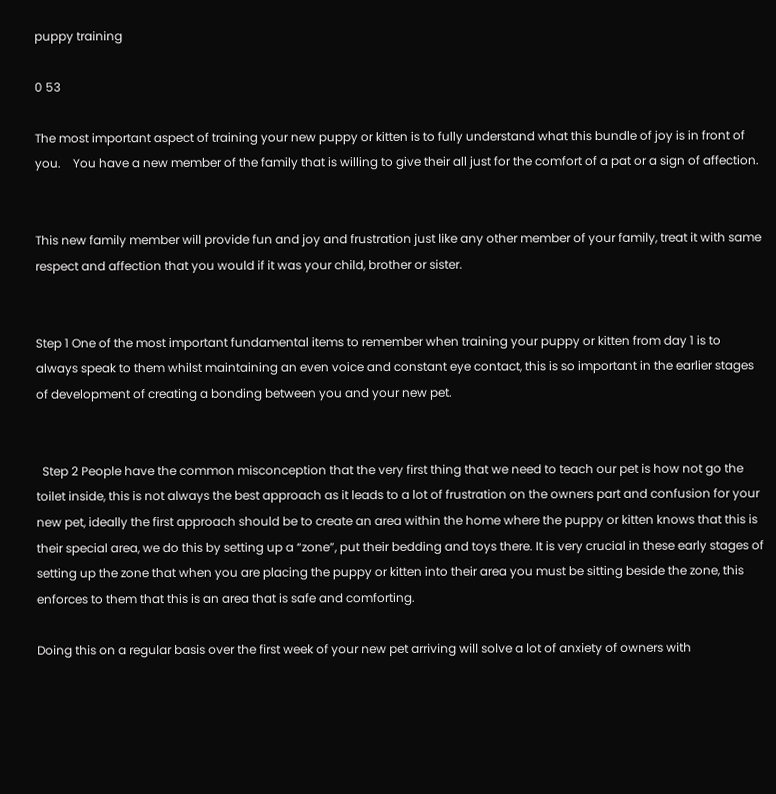puppy training

0 53

The most important aspect of training your new puppy or kitten is to fully understand what this bundle of joy is in front of you.    You have a new member of the family that is willing to give their all just for the comfort of a pat or a sign of affection.


This new family member will provide fun and joy and frustration just like any other member of your family, treat it with same respect and affection that you would if it was your child, brother or sister.


Step 1 One of the most important fundamental items to remember when training your puppy or kitten from day 1 is to always speak to them whilst maintaining an even voice and constant eye contact, this is so important in the earlier stages of development of creating a bonding between you and your new pet.


  Step 2 People have the common misconception that the very first thing that we need to teach our pet is how not go the toilet inside, this is not always the best approach as it leads to a lot of frustration on the owners part and confusion for your new pet, ideally the first approach should be to create an area within the home where the puppy or kitten knows that this is their special area, we do this by setting up a “zone”, put their bedding and toys there. It is very crucial in these early stages of setting up the zone that when you are placing the puppy or kitten into their area you must be sitting beside the zone, this enforces to them that this is an area that is safe and comforting.

Doing this on a regular basis over the first week of your new pet arriving will solve a lot of anxiety of owners with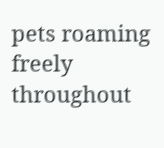pets roaming freely throughout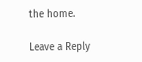the home.

Leave a Reply